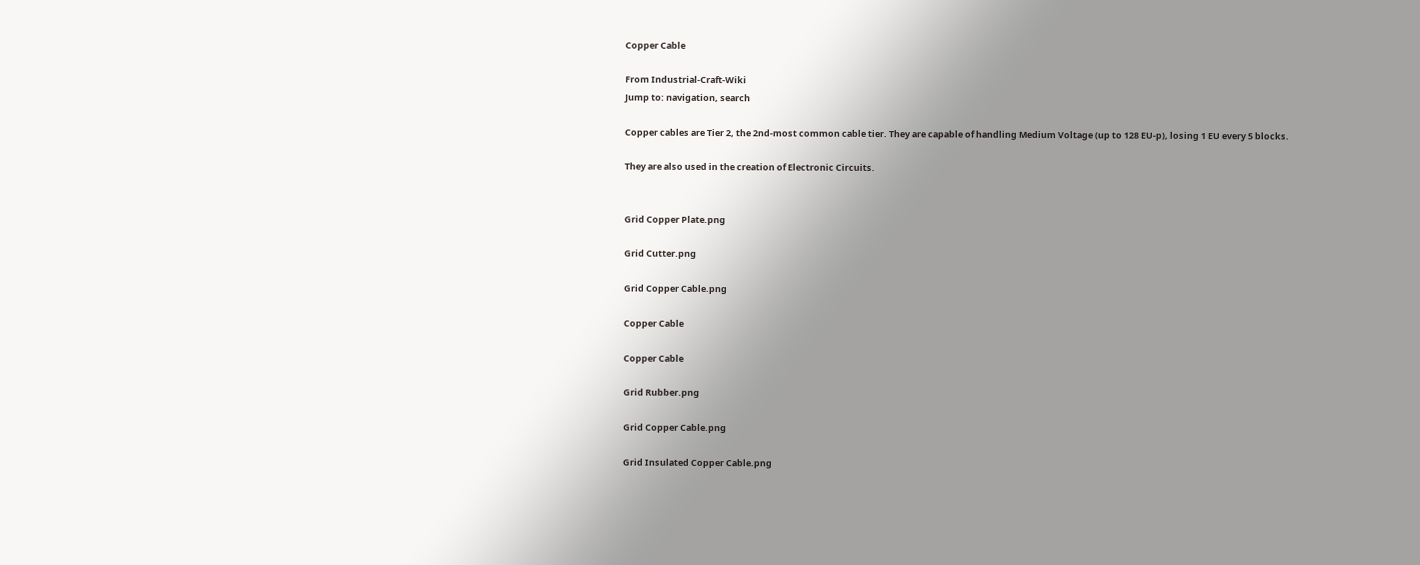Copper Cable

From Industrial-Craft-Wiki
Jump to: navigation, search

Copper cables are Tier 2, the 2nd-most common cable tier. They are capable of handling Medium Voltage (up to 128 EU-p), losing 1 EU every 5 blocks.

They are also used in the creation of Electronic Circuits.


Grid Copper Plate.png

Grid Cutter.png

Grid Copper Cable.png

Copper Cable

Copper Cable

Grid Rubber.png

Grid Copper Cable.png

Grid Insulated Copper Cable.png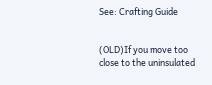See: Crafting Guide


(OLD)If you move too close to the uninsulated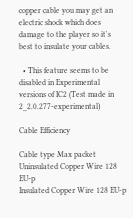copper cable you may get an electric shock which does damage to the player so it's best to insulate your cables.

  • This feature seems to be disabled in Experimental versions of IC2 (Test made in 2_2.0.277-experimental)

Cable Efficiency

Cable type Max packet
Uninsulated Copper Wire 128 EU-p
Insulated Copper Wire 128 EU-p